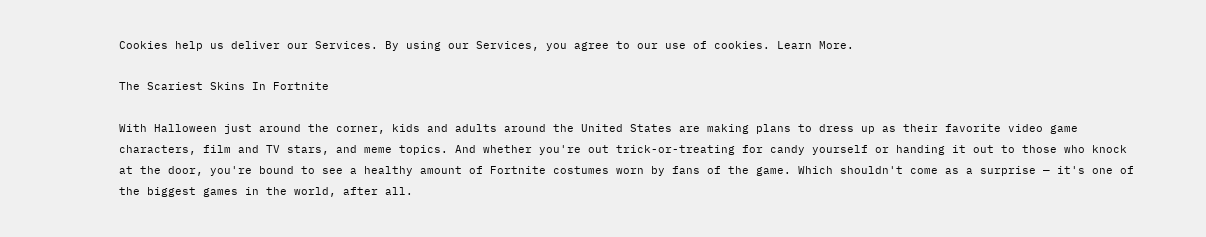Cookies help us deliver our Services. By using our Services, you agree to our use of cookies. Learn More.

The Scariest Skins In Fortnite

With Halloween just around the corner, kids and adults around the United States are making plans to dress up as their favorite video game characters, film and TV stars, and meme topics. And whether you're out trick-or-treating for candy yourself or handing it out to those who knock at the door, you're bound to see a healthy amount of Fortnite costumes worn by fans of the game. Which shouldn't come as a surprise — it's one of the biggest games in the world, after all.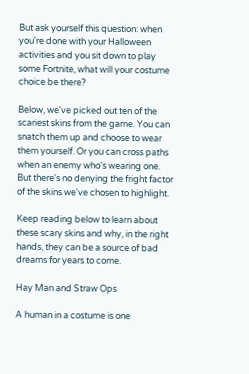But ask yourself this question: when you're done with your Halloween activities and you sit down to play some Fortnite, what will your costume choice be there?

Below, we've picked out ten of the scariest skins from the game. You can snatch them up and choose to wear them yourself. Or you can cross paths when an enemy who's wearing one. But there's no denying the fright factor of the skins we've chosen to highlight.

Keep reading below to learn about these scary skins and why, in the right hands, they can be a source of bad dreams for years to come.

Hay Man and Straw Ops

A human in a costume is one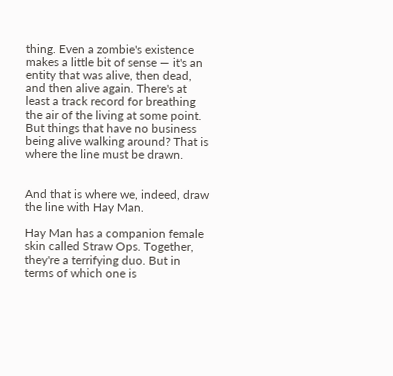thing. Even a zombie's existence makes a little bit of sense — it's an entity that was alive, then dead, and then alive again. There's at least a track record for breathing the air of the living at some point. But things that have no business being alive walking around? That is where the line must be drawn.


And that is where we, indeed, draw the line with Hay Man.

Hay Man has a companion female skin called Straw Ops. Together, they're a terrifying duo. But in terms of which one is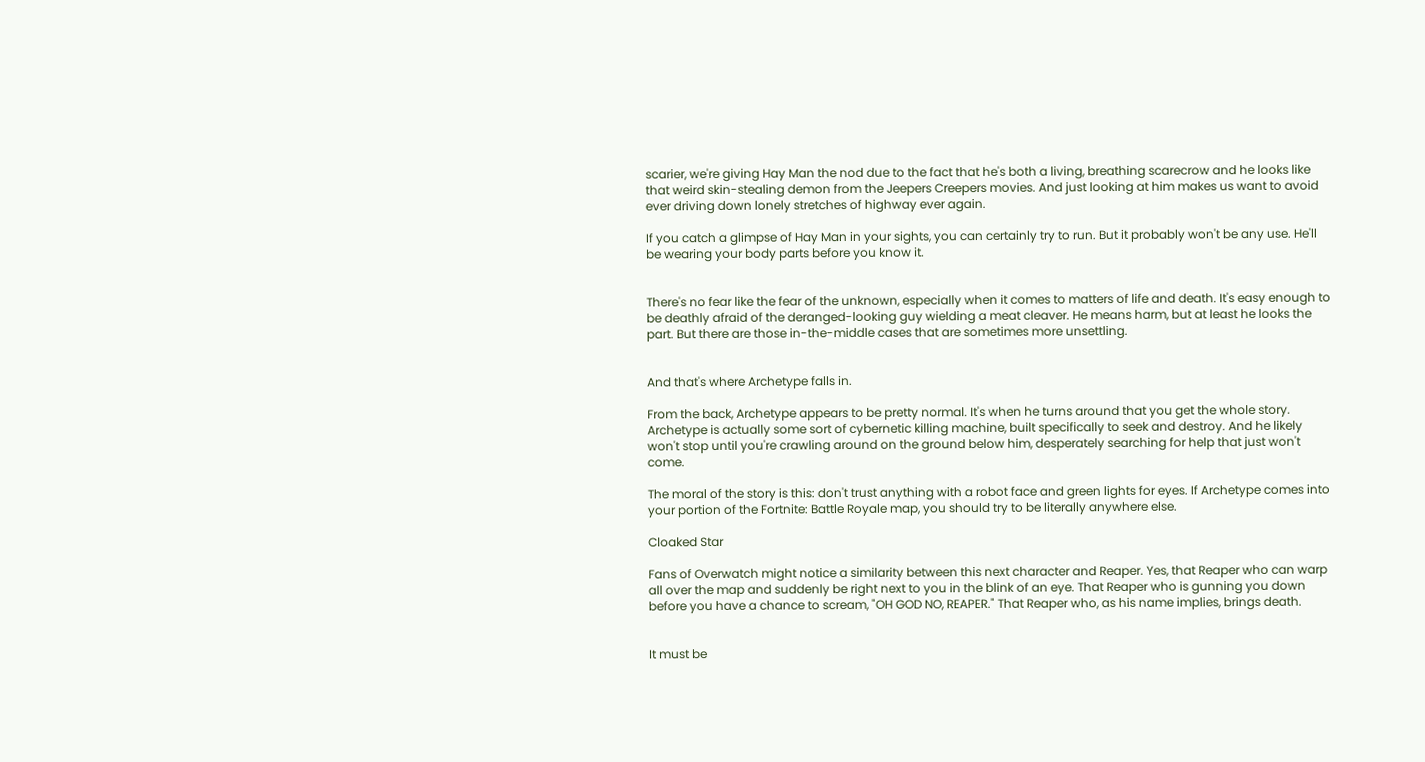scarier, we're giving Hay Man the nod due to the fact that he's both a living, breathing scarecrow and he looks like that weird skin-stealing demon from the Jeepers Creepers movies. And just looking at him makes us want to avoid ever driving down lonely stretches of highway ever again.

If you catch a glimpse of Hay Man in your sights, you can certainly try to run. But it probably won't be any use. He'll be wearing your body parts before you know it.


There's no fear like the fear of the unknown, especially when it comes to matters of life and death. It's easy enough to be deathly afraid of the deranged-looking guy wielding a meat cleaver. He means harm, but at least he looks the part. But there are those in-the-middle cases that are sometimes more unsettling.


And that's where Archetype falls in.

From the back, Archetype appears to be pretty normal. It's when he turns around that you get the whole story. Archetype is actually some sort of cybernetic killing machine, built specifically to seek and destroy. And he likely won't stop until you're crawling around on the ground below him, desperately searching for help that just won't come.

The moral of the story is this: don't trust anything with a robot face and green lights for eyes. If Archetype comes into your portion of the Fortnite: Battle Royale map, you should try to be literally anywhere else.

Cloaked Star

Fans of Overwatch might notice a similarity between this next character and Reaper. Yes, that Reaper who can warp all over the map and suddenly be right next to you in the blink of an eye. That Reaper who is gunning you down before you have a chance to scream, "OH GOD NO, REAPER." That Reaper who, as his name implies, brings death.


It must be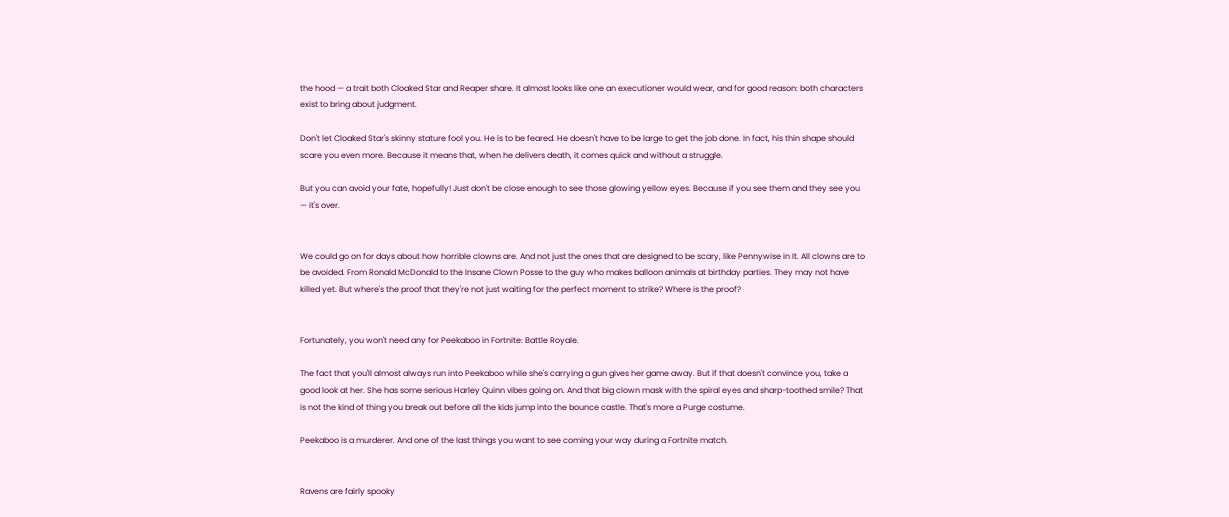the hood — a trait both Cloaked Star and Reaper share. It almost looks like one an executioner would wear, and for good reason: both characters exist to bring about judgment.

Don't let Cloaked Star's skinny stature fool you. He is to be feared. He doesn't have to be large to get the job done. In fact, his thin shape should scare you even more. Because it means that, when he delivers death, it comes quick and without a struggle.

But you can avoid your fate, hopefully! Just don't be close enough to see those glowing yellow eyes. Because if you see them and they see you — it's over.


We could go on for days about how horrible clowns are. And not just the ones that are designed to be scary, like Pennywise in It. All clowns are to be avoided. From Ronald McDonald to the Insane Clown Posse to the guy who makes balloon animals at birthday parties. They may not have killed yet. But where's the proof that they're not just waiting for the perfect moment to strike? Where is the proof?


Fortunately, you won't need any for Peekaboo in Fortnite: Battle Royale.

The fact that you'll almost always run into Peekaboo while she's carrying a gun gives her game away. But if that doesn't convince you, take a good look at her. She has some serious Harley Quinn vibes going on. And that big clown mask with the spiral eyes and sharp-toothed smile? That is not the kind of thing you break out before all the kids jump into the bounce castle. That's more a Purge costume.

Peekaboo is a murderer. And one of the last things you want to see coming your way during a Fortnite match.


Ravens are fairly spooky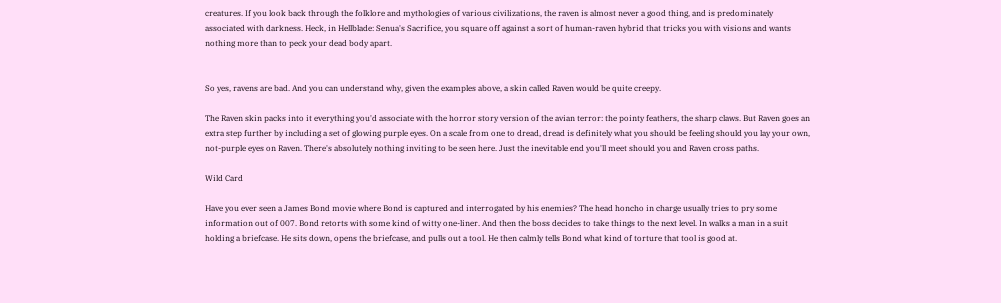creatures. If you look back through the folklore and mythologies of various civilizations, the raven is almost never a good thing, and is predominately associated with darkness. Heck, in Hellblade: Senua's Sacrifice, you square off against a sort of human-raven hybrid that tricks you with visions and wants nothing more than to peck your dead body apart.


So yes, ravens are bad. And you can understand why, given the examples above, a skin called Raven would be quite creepy.

The Raven skin packs into it everything you'd associate with the horror story version of the avian terror: the pointy feathers, the sharp claws. But Raven goes an extra step further by including a set of glowing purple eyes. On a scale from one to dread, dread is definitely what you should be feeling should you lay your own, not-purple eyes on Raven. There's absolutely nothing inviting to be seen here. Just the inevitable end you'll meet should you and Raven cross paths.

Wild Card

Have you ever seen a James Bond movie where Bond is captured and interrogated by his enemies? The head honcho in charge usually tries to pry some information out of 007. Bond retorts with some kind of witty one-liner. And then the boss decides to take things to the next level. In walks a man in a suit holding a briefcase. He sits down, opens the briefcase, and pulls out a tool. He then calmly tells Bond what kind of torture that tool is good at.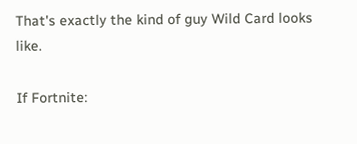That's exactly the kind of guy Wild Card looks like.

If Fortnite: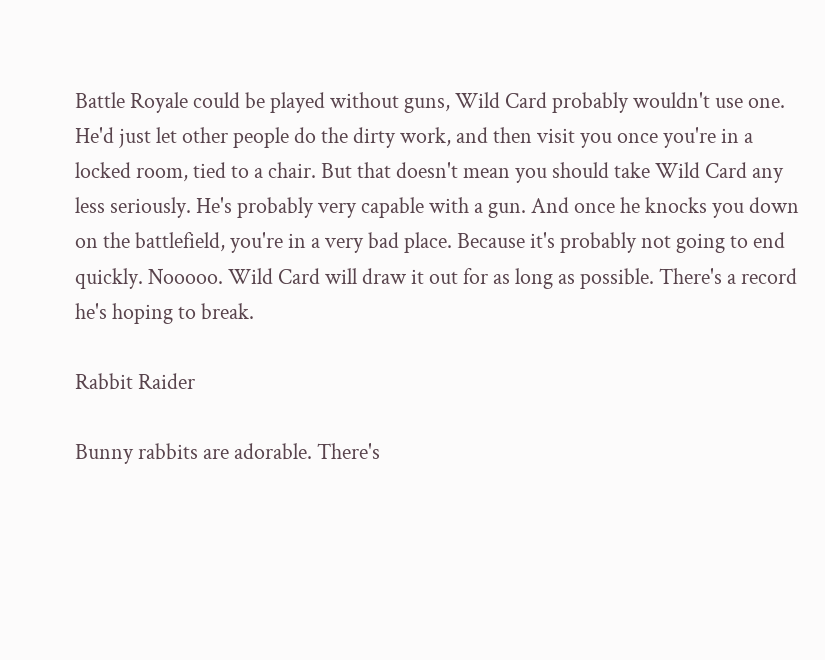Battle Royale could be played without guns, Wild Card probably wouldn't use one. He'd just let other people do the dirty work, and then visit you once you're in a locked room, tied to a chair. But that doesn't mean you should take Wild Card any less seriously. He's probably very capable with a gun. And once he knocks you down on the battlefield, you're in a very bad place. Because it's probably not going to end quickly. Nooooo. Wild Card will draw it out for as long as possible. There's a record he's hoping to break.

Rabbit Raider

Bunny rabbits are adorable. There's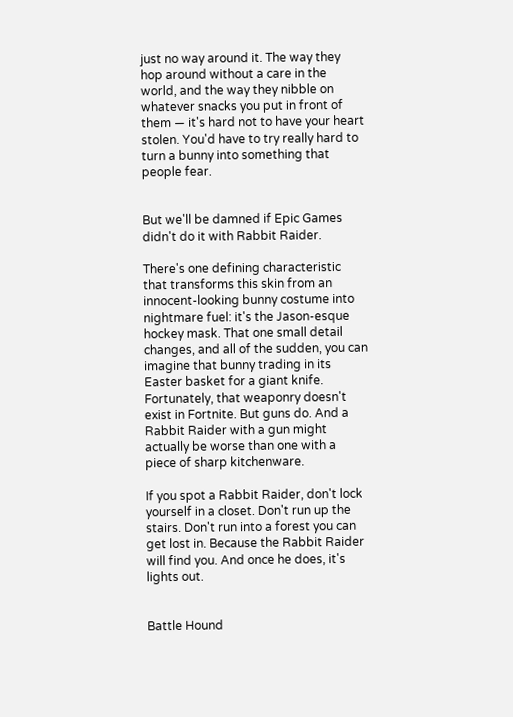just no way around it. The way they hop around without a care in the world, and the way they nibble on whatever snacks you put in front of them — it's hard not to have your heart stolen. You'd have to try really hard to turn a bunny into something that people fear.


But we'll be damned if Epic Games didn't do it with Rabbit Raider.

There's one defining characteristic that transforms this skin from an innocent-looking bunny costume into nightmare fuel: it's the Jason-esque hockey mask. That one small detail changes, and all of the sudden, you can imagine that bunny trading in its Easter basket for a giant knife. Fortunately, that weaponry doesn't exist in Fortnite. But guns do. And a Rabbit Raider with a gun might actually be worse than one with a piece of sharp kitchenware.

If you spot a Rabbit Raider, don't lock yourself in a closet. Don't run up the stairs. Don't run into a forest you can get lost in. Because the Rabbit Raider will find you. And once he does, it's lights out.


Battle Hound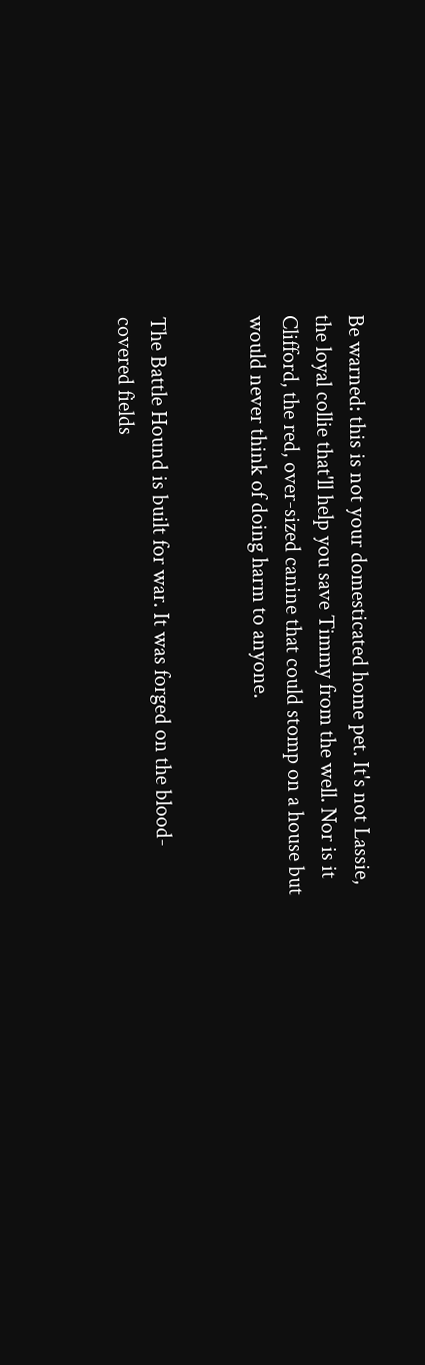Be warned: this is not your domesticated home pet. It's not Lassie, the loyal collie that'll help you save Timmy from the well. Nor is it Clifford, the red, over-sized canine that could stomp on a house but would never think of doing harm to anyone.


The Battle Hound is built for war. It was forged on the blood-covered fields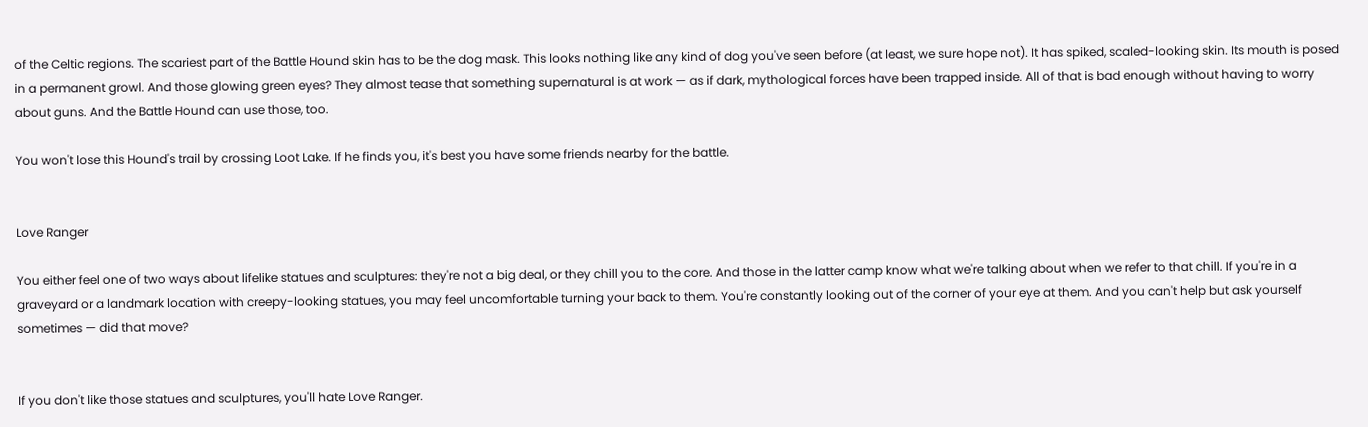of the Celtic regions. The scariest part of the Battle Hound skin has to be the dog mask. This looks nothing like any kind of dog you've seen before (at least, we sure hope not). It has spiked, scaled-looking skin. Its mouth is posed in a permanent growl. And those glowing green eyes? They almost tease that something supernatural is at work — as if dark, mythological forces have been trapped inside. All of that is bad enough without having to worry about guns. And the Battle Hound can use those, too.

You won't lose this Hound's trail by crossing Loot Lake. If he finds you, it's best you have some friends nearby for the battle.


Love Ranger

You either feel one of two ways about lifelike statues and sculptures: they're not a big deal, or they chill you to the core. And those in the latter camp know what we're talking about when we refer to that chill. If you're in a graveyard or a landmark location with creepy-looking statues, you may feel uncomfortable turning your back to them. You're constantly looking out of the corner of your eye at them. And you can't help but ask yourself sometimes — did that move?


If you don't like those statues and sculptures, you'll hate Love Ranger.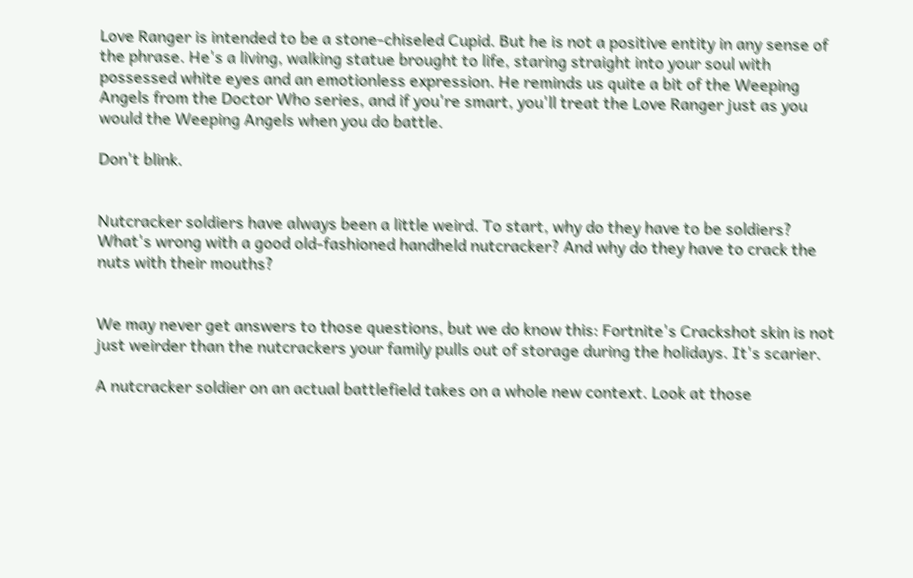Love Ranger is intended to be a stone-chiseled Cupid. But he is not a positive entity in any sense of the phrase. He's a living, walking statue brought to life, staring straight into your soul with possessed white eyes and an emotionless expression. He reminds us quite a bit of the Weeping Angels from the Doctor Who series, and if you're smart, you'll treat the Love Ranger just as you would the Weeping Angels when you do battle.

Don't blink.


Nutcracker soldiers have always been a little weird. To start, why do they have to be soldiers? What's wrong with a good old-fashioned handheld nutcracker? And why do they have to crack the nuts with their mouths?


We may never get answers to those questions, but we do know this: Fortnite's Crackshot skin is not just weirder than the nutcrackers your family pulls out of storage during the holidays. It's scarier.

A nutcracker soldier on an actual battlefield takes on a whole new context. Look at those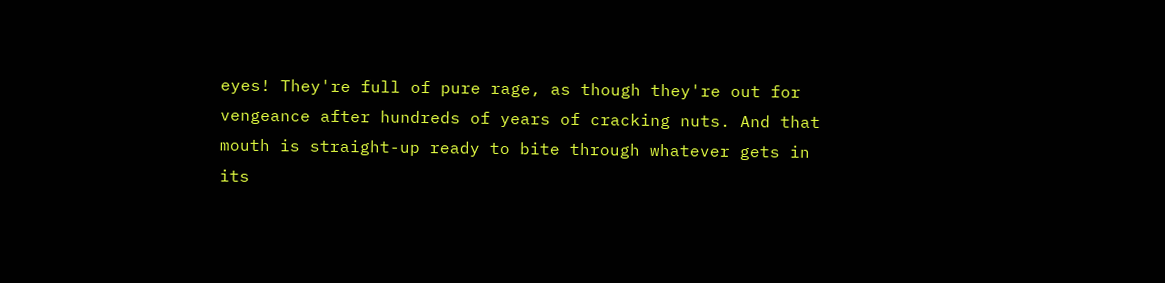eyes! They're full of pure rage, as though they're out for vengeance after hundreds of years of cracking nuts. And that mouth is straight-up ready to bite through whatever gets in its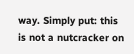way. Simply put: this is not a nutcracker on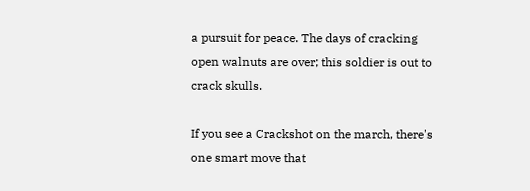a pursuit for peace. The days of cracking open walnuts are over; this soldier is out to crack skulls.

If you see a Crackshot on the march, there's one smart move that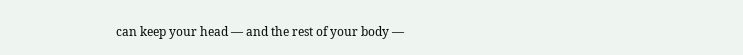can keep your head — and the rest of your body —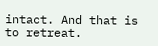intact. And that is to retreat.